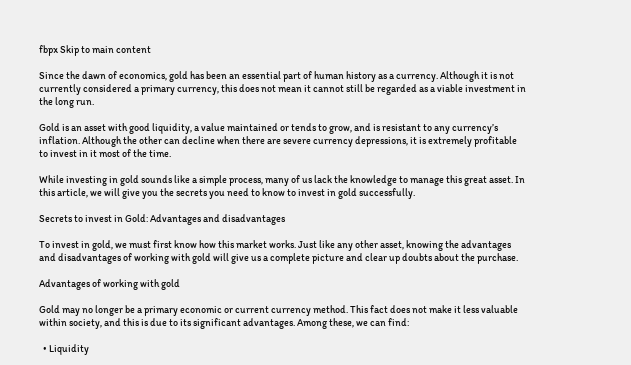fbpx Skip to main content

Since the dawn of economics, gold has been an essential part of human history as a currency. Although it is not currently considered a primary currency, this does not mean it cannot still be regarded as a viable investment in the long run.

Gold is an asset with good liquidity, a value maintained or tends to grow, and is resistant to any currency’s inflation. Although the other can decline when there are severe currency depressions, it is extremely profitable to invest in it most of the time.

While investing in gold sounds like a simple process, many of us lack the knowledge to manage this great asset. In this article, we will give you the secrets you need to know to invest in gold successfully.

Secrets to invest in Gold: Advantages and disadvantages

To invest in gold, we must first know how this market works. Just like any other asset, knowing the advantages and disadvantages of working with gold will give us a complete picture and clear up doubts about the purchase.

Advantages of working with gold

Gold may no longer be a primary economic or current currency method. This fact does not make it less valuable within society, and this is due to its significant advantages. Among these, we can find:

  • Liquidity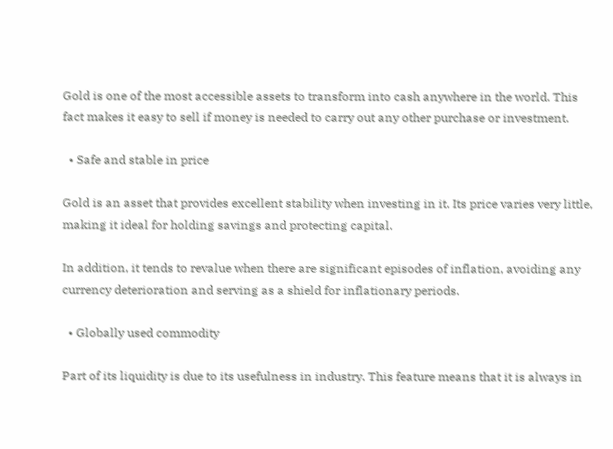Gold is one of the most accessible assets to transform into cash anywhere in the world. This fact makes it easy to sell if money is needed to carry out any other purchase or investment.

  • Safe and stable in price

Gold is an asset that provides excellent stability when investing in it. Its price varies very little, making it ideal for holding savings and protecting capital.

In addition, it tends to revalue when there are significant episodes of inflation, avoiding any currency deterioration and serving as a shield for inflationary periods.

  • Globally used commodity

Part of its liquidity is due to its usefulness in industry. This feature means that it is always in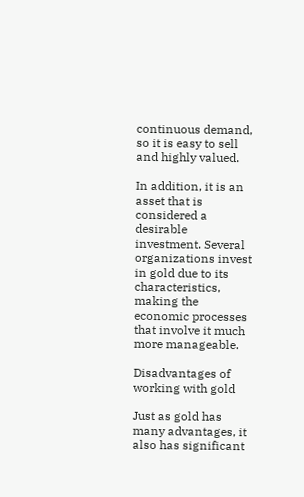continuous demand, so it is easy to sell and highly valued.

In addition, it is an asset that is considered a desirable investment. Several organizations invest in gold due to its characteristics, making the economic processes that involve it much more manageable.

Disadvantages of working with gold

Just as gold has many advantages, it also has significant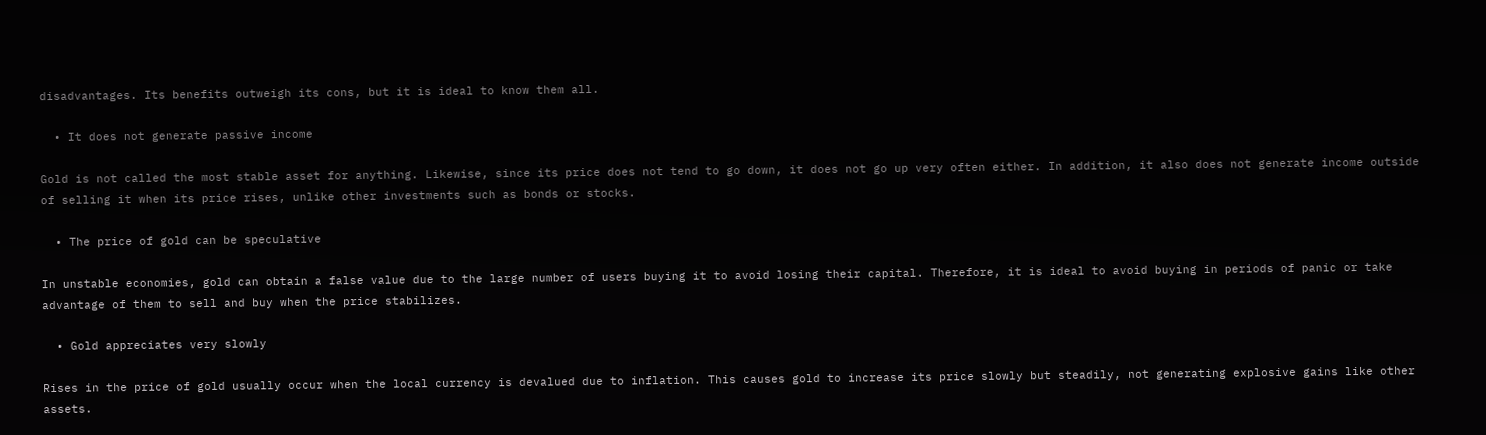disadvantages. Its benefits outweigh its cons, but it is ideal to know them all.

  • It does not generate passive income

Gold is not called the most stable asset for anything. Likewise, since its price does not tend to go down, it does not go up very often either. In addition, it also does not generate income outside of selling it when its price rises, unlike other investments such as bonds or stocks.

  • The price of gold can be speculative

In unstable economies, gold can obtain a false value due to the large number of users buying it to avoid losing their capital. Therefore, it is ideal to avoid buying in periods of panic or take advantage of them to sell and buy when the price stabilizes.

  • Gold appreciates very slowly

Rises in the price of gold usually occur when the local currency is devalued due to inflation. This causes gold to increase its price slowly but steadily, not generating explosive gains like other assets.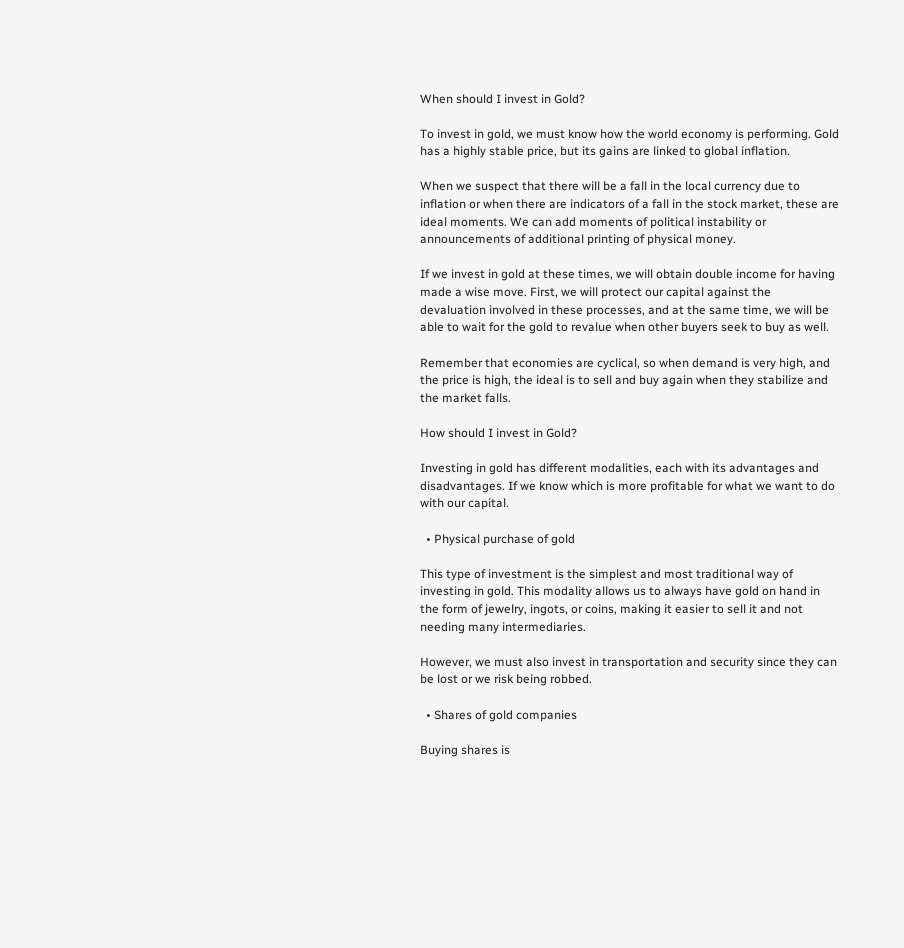When should I invest in Gold?

To invest in gold, we must know how the world economy is performing. Gold has a highly stable price, but its gains are linked to global inflation.

When we suspect that there will be a fall in the local currency due to inflation or when there are indicators of a fall in the stock market, these are ideal moments. We can add moments of political instability or announcements of additional printing of physical money.

If we invest in gold at these times, we will obtain double income for having made a wise move. First, we will protect our capital against the devaluation involved in these processes, and at the same time, we will be able to wait for the gold to revalue when other buyers seek to buy as well.

Remember that economies are cyclical, so when demand is very high, and the price is high, the ideal is to sell and buy again when they stabilize and the market falls.

How should I invest in Gold?

Investing in gold has different modalities, each with its advantages and disadvantages. If we know which is more profitable for what we want to do with our capital.

  • Physical purchase of gold

This type of investment is the simplest and most traditional way of investing in gold. This modality allows us to always have gold on hand in the form of jewelry, ingots, or coins, making it easier to sell it and not needing many intermediaries.

However, we must also invest in transportation and security since they can be lost or we risk being robbed.

  • Shares of gold companies

Buying shares is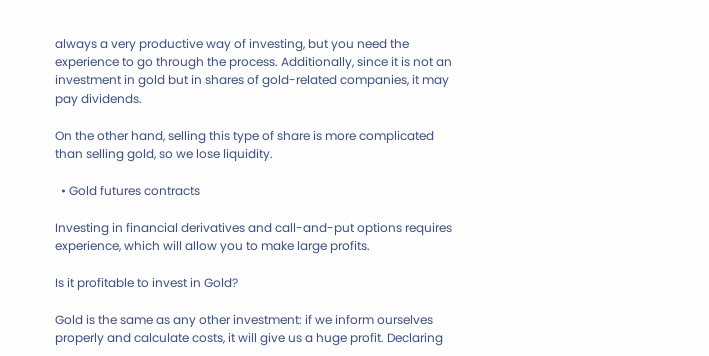always a very productive way of investing, but you need the experience to go through the process. Additionally, since it is not an investment in gold but in shares of gold-related companies, it may pay dividends.

On the other hand, selling this type of share is more complicated than selling gold, so we lose liquidity.

  • Gold futures contracts

Investing in financial derivatives and call-and-put options requires experience, which will allow you to make large profits.

Is it profitable to invest in Gold?

Gold is the same as any other investment: if we inform ourselves properly and calculate costs, it will give us a huge profit. Declaring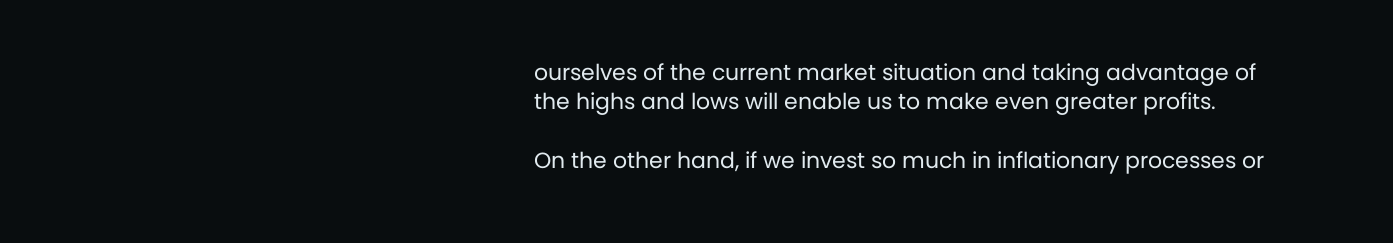ourselves of the current market situation and taking advantage of the highs and lows will enable us to make even greater profits.

On the other hand, if we invest so much in inflationary processes or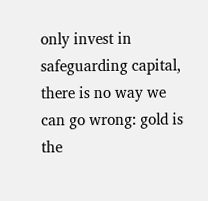only invest in safeguarding capital, there is no way we can go wrong: gold is the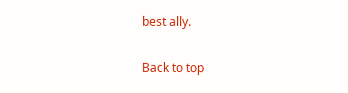best ally.

Back to top